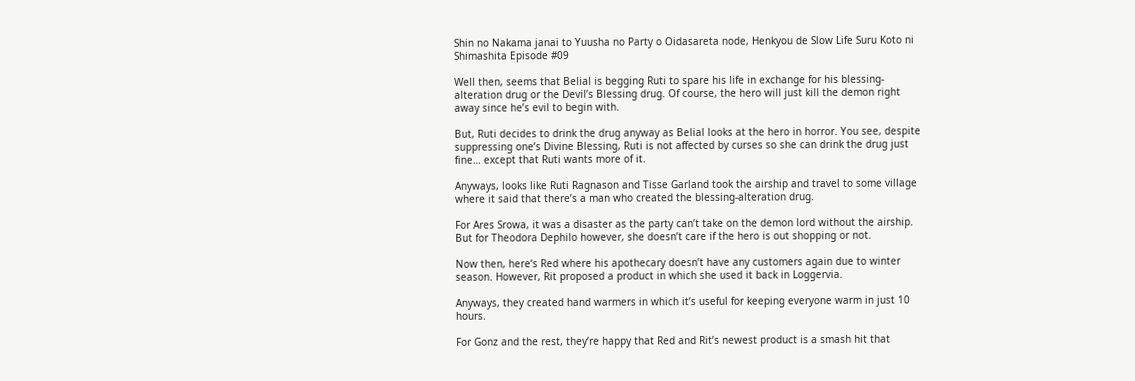Shin no Nakama janai to Yuusha no Party o Oidasareta node, Henkyou de Slow Life Suru Koto ni Shimashita Episode #09

Well then, seems that Belial is begging Ruti to spare his life in exchange for his blessing-alteration drug or the Devil’s Blessing drug. Of course, the hero will just kill the demon right away since he’s evil to begin with.

But, Ruti decides to drink the drug anyway as Belial looks at the hero in horror. You see, despite suppressing one’s Divine Blessing, Ruti is not affected by curses so she can drink the drug just fine… except that Ruti wants more of it.

Anyways, looks like Ruti Ragnason and Tisse Garland took the airship and travel to some village where it said that there’s a man who created the blessing-alteration drug.

For Ares Srowa, it was a disaster as the party can’t take on the demon lord without the airship. But for Theodora Dephilo however, she doesn’t care if the hero is out shopping or not.

Now then, here’s Red where his apothecary doesn’t have any customers again due to winter season. However, Rit proposed a product in which she used it back in Loggervia.

Anyways, they created hand warmers in which it’s useful for keeping everyone warm in just 10 hours.

For Gonz and the rest, they’re happy that Red and Rit’s newest product is a smash hit that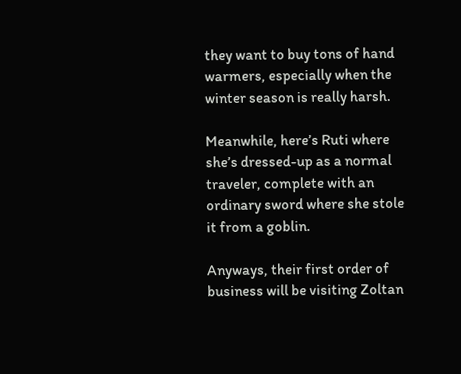they want to buy tons of hand warmers, especially when the winter season is really harsh.

Meanwhile, here’s Ruti where she’s dressed-up as a normal traveler, complete with an ordinary sword where she stole it from a goblin.

Anyways, their first order of business will be visiting Zoltan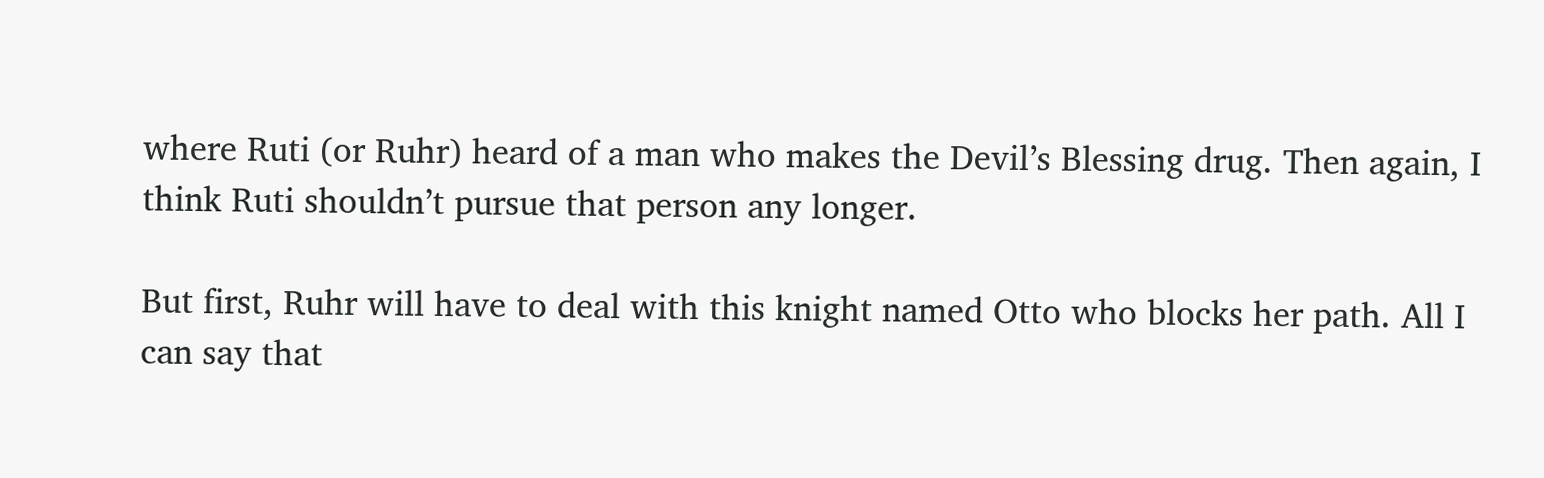where Ruti (or Ruhr) heard of a man who makes the Devil’s Blessing drug. Then again, I think Ruti shouldn’t pursue that person any longer.

But first, Ruhr will have to deal with this knight named Otto who blocks her path. All I can say that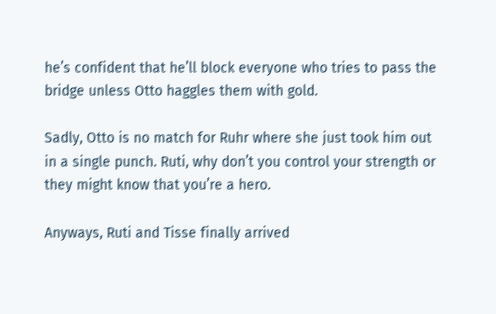he’s confident that he’ll block everyone who tries to pass the bridge unless Otto haggles them with gold.

Sadly, Otto is no match for Ruhr where she just took him out in a single punch. Ruti, why don’t you control your strength or they might know that you’re a hero.

Anyways, Ruti and Tisse finally arrived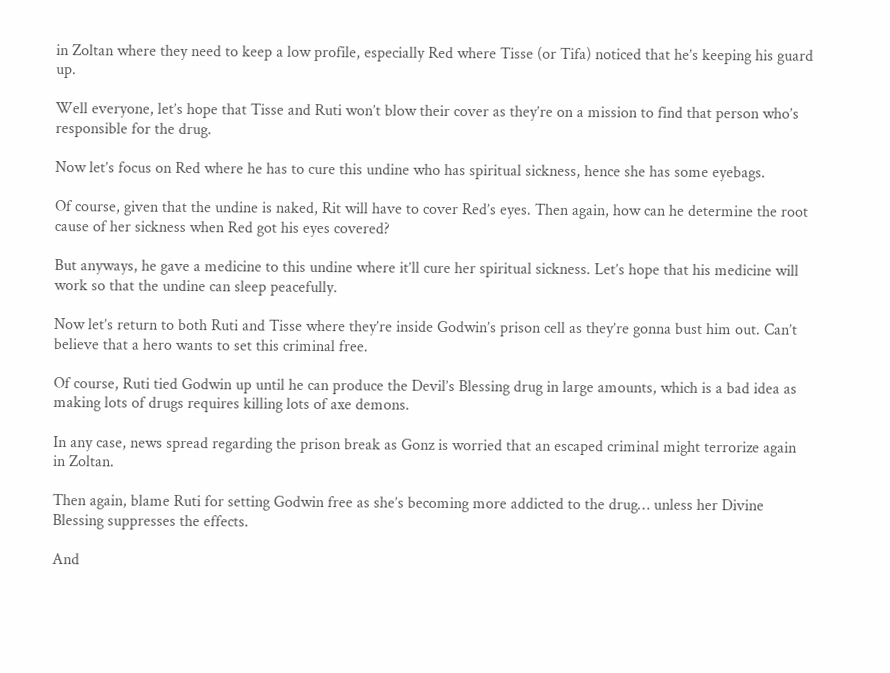in Zoltan where they need to keep a low profile, especially Red where Tisse (or Tifa) noticed that he’s keeping his guard up.

Well everyone, let’s hope that Tisse and Ruti won’t blow their cover as they’re on a mission to find that person who’s responsible for the drug.

Now let’s focus on Red where he has to cure this undine who has spiritual sickness, hence she has some eyebags.

Of course, given that the undine is naked, Rit will have to cover Red’s eyes. Then again, how can he determine the root cause of her sickness when Red got his eyes covered?

But anyways, he gave a medicine to this undine where it’ll cure her spiritual sickness. Let’s hope that his medicine will work so that the undine can sleep peacefully.

Now let’s return to both Ruti and Tisse where they’re inside Godwin’s prison cell as they’re gonna bust him out. Can’t believe that a hero wants to set this criminal free.

Of course, Ruti tied Godwin up until he can produce the Devil’s Blessing drug in large amounts, which is a bad idea as making lots of drugs requires killing lots of axe demons.

In any case, news spread regarding the prison break as Gonz is worried that an escaped criminal might terrorize again in Zoltan.

Then again, blame Ruti for setting Godwin free as she’s becoming more addicted to the drug… unless her Divine Blessing suppresses the effects.

And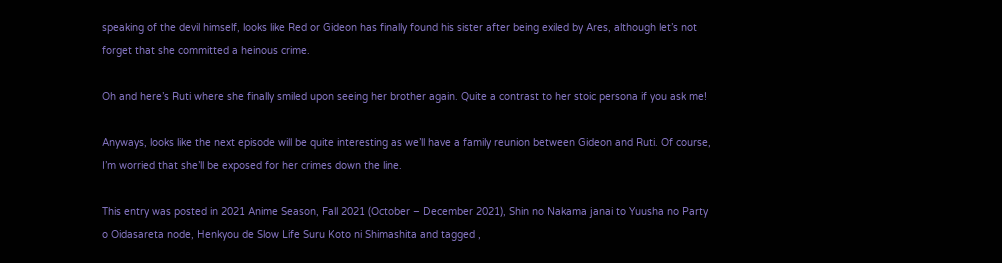speaking of the devil himself, looks like Red or Gideon has finally found his sister after being exiled by Ares, although let’s not forget that she committed a heinous crime.

Oh and here’s Ruti where she finally smiled upon seeing her brother again. Quite a contrast to her stoic persona if you ask me!

Anyways, looks like the next episode will be quite interesting as we’ll have a family reunion between Gideon and Ruti. Of course, I’m worried that she’ll be exposed for her crimes down the line.

This entry was posted in 2021 Anime Season, Fall 2021 (October – December 2021), Shin no Nakama janai to Yuusha no Party o Oidasareta node, Henkyou de Slow Life Suru Koto ni Shimashita and tagged ,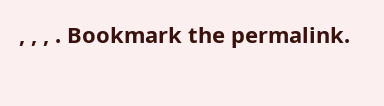, , , . Bookmark the permalink.